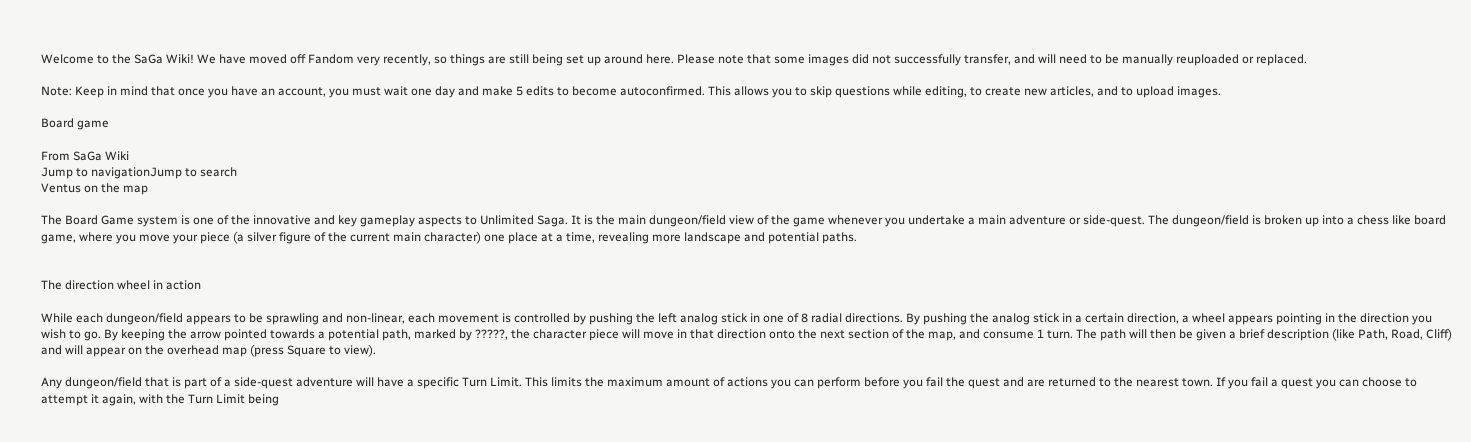Welcome to the SaGa Wiki! We have moved off Fandom very recently, so things are still being set up around here. Please note that some images did not successfully transfer, and will need to be manually reuploaded or replaced.

Note: Keep in mind that once you have an account, you must wait one day and make 5 edits to become autoconfirmed. This allows you to skip questions while editing, to create new articles, and to upload images.

Board game

From SaGa Wiki
Jump to navigationJump to search
Ventus on the map

The Board Game system is one of the innovative and key gameplay aspects to Unlimited Saga. It is the main dungeon/field view of the game whenever you undertake a main adventure or side-quest. The dungeon/field is broken up into a chess like board game, where you move your piece (a silver figure of the current main character) one place at a time, revealing more landscape and potential paths.


The direction wheel in action

While each dungeon/field appears to be sprawling and non-linear, each movement is controlled by pushing the left analog stick in one of 8 radial directions. By pushing the analog stick in a certain direction, a wheel appears pointing in the direction you wish to go. By keeping the arrow pointed towards a potential path, marked by ?????, the character piece will move in that direction onto the next section of the map, and consume 1 turn. The path will then be given a brief description (like Path, Road, Cliff) and will appear on the overhead map (press Square to view).

Any dungeon/field that is part of a side-quest adventure will have a specific Turn Limit. This limits the maximum amount of actions you can perform before you fail the quest and are returned to the nearest town. If you fail a quest you can choose to attempt it again, with the Turn Limit being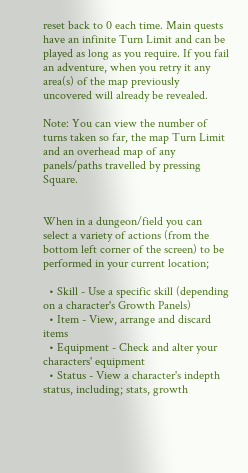reset back to 0 each time. Main quests have an infinite Turn Limit and can be played as long as you require. If you fail an adventure, when you retry it any area(s) of the map previously uncovered will already be revealed.

Note: You can view the number of turns taken so far, the map Turn Limit and an overhead map of any panels/paths travelled by pressing Square.


When in a dungeon/field you can select a variety of actions (from the bottom left corner of the screen) to be performed in your current location;

  • Skill - Use a specific skill (depending on a character's Growth Panels)
  • Item - View, arrange and discard items
  • Equipment - Check and alter your characters' equipment
  • Status - View a character's indepth status, including; stats, growth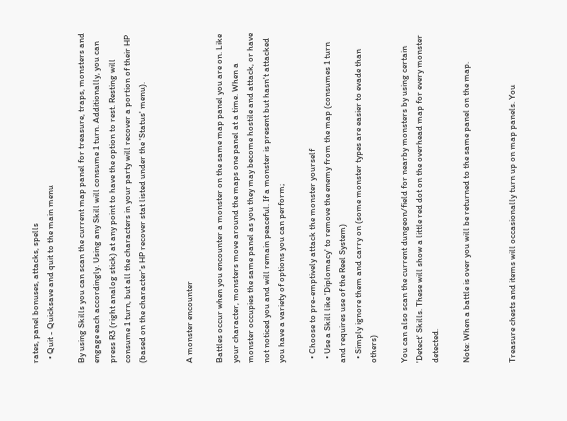rates, panel bonuses, attacks, spells
  • Quit - Quicksave and quit to the main menu

By using Skills you can scan the current map panel for treasure, traps, monsters and engage each accordingly. Using any Skill will consume 1 turn. Additionally, you can press R3 (right analog stick) at any point to have the option to rest. Resting will consume 1 turn, but all the characters in your party will recover a portion of their HP (based on the character's HP recover stat listed under the 'Status' menu).


A monster encounter

Battles occur when you encounter a monster on the same map panel you are on. Like your character, monsters move around the maps one panel at a time. When a monster occupies the same panel as you they may become hostile and attack, or have not noticed you and will remain peaceful. If a monster is present but hasn't attacked you have a variety of options you can perform;

  • Choose to pre-emptively attack the monster yourself
  • Use a Skill like 'Diplomacy' to remove the enemy from the map (consumes 1 turn and requires use of the Reel System)
  • Simply ignore them and carry on (some monster types are easier to evade than others)

You can also scan the current dungeon/field for nearby monsters by using certain 'Detect' Skills. These will show a little red dot on the overhead map for every monster detected.

Note: When a battle is over you will be returned to the same panel on the map.


Treasure chests and items will occasionally turn up on map panels. You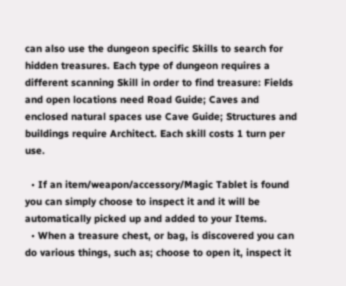can also use the dungeon specific Skills to search for hidden treasures. Each type of dungeon requires a different scanning Skill in order to find treasure: Fields and open locations need Road Guide; Caves and enclosed natural spaces use Cave Guide; Structures and buildings require Architect. Each skill costs 1 turn per use.

  • If an item/weapon/accessory/Magic Tablet is found you can simply choose to inspect it and it will be automatically picked up and added to your Items.
  • When a treasure chest, or bag, is discovered you can do various things, such as; choose to open it, inspect it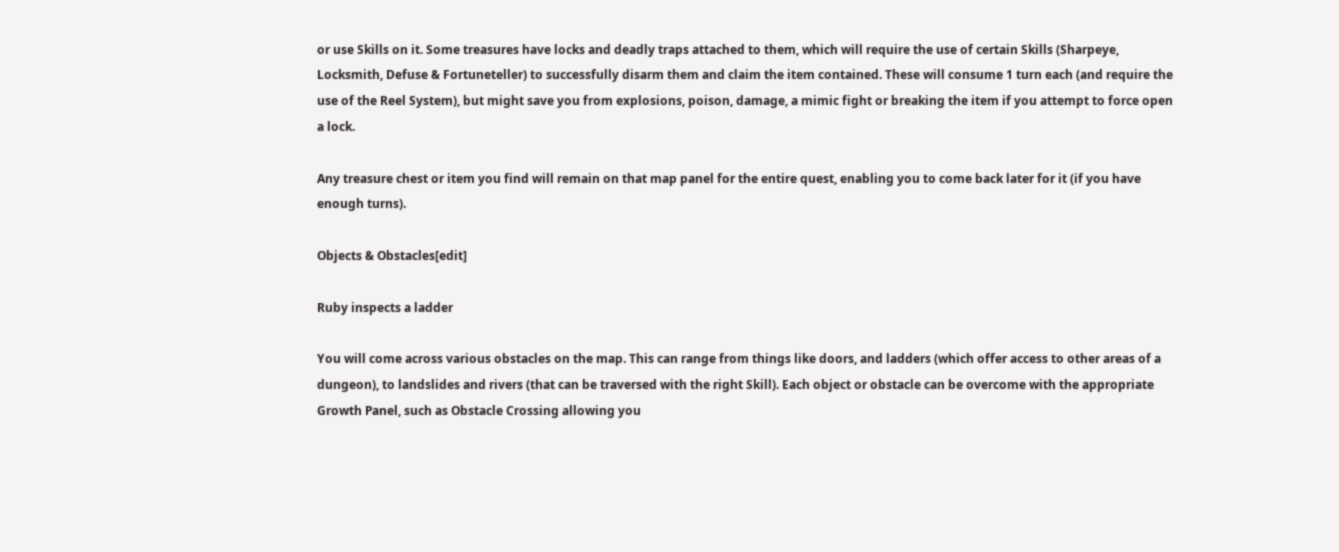or use Skills on it. Some treasures have locks and deadly traps attached to them, which will require the use of certain Skills (Sharpeye, Locksmith, Defuse & Fortuneteller) to successfully disarm them and claim the item contained. These will consume 1 turn each (and require the use of the Reel System), but might save you from explosions, poison, damage, a mimic fight or breaking the item if you attempt to force open a lock.

Any treasure chest or item you find will remain on that map panel for the entire quest, enabling you to come back later for it (if you have enough turns).

Objects & Obstacles[edit]

Ruby inspects a ladder

You will come across various obstacles on the map. This can range from things like doors, and ladders (which offer access to other areas of a dungeon), to landslides and rivers (that can be traversed with the right Skill). Each object or obstacle can be overcome with the appropriate Growth Panel, such as Obstacle Crossing allowing you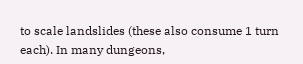to scale landslides (these also consume 1 turn each). In many dungeons,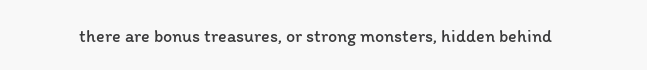there are bonus treasures, or strong monsters, hidden behind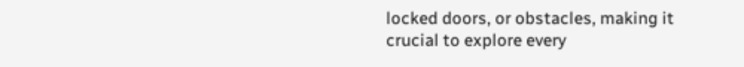locked doors, or obstacles, making it crucial to explore every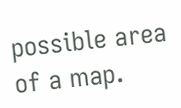possible area of a map.